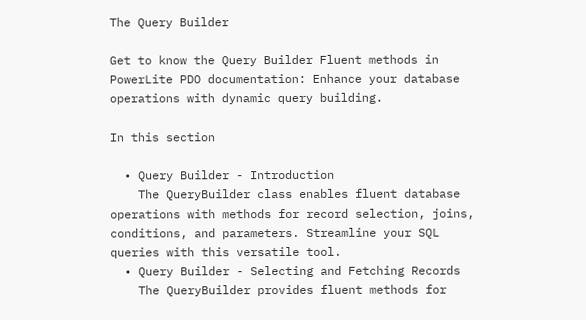The Query Builder

Get to know the Query Builder Fluent methods in PowerLite PDO documentation: Enhance your database operations with dynamic query building.

In this section

  • Query Builder - Introduction
    The QueryBuilder class enables fluent database operations with methods for record selection, joins, conditions, and parameters. Streamline your SQL queries with this versatile tool.
  • Query Builder - Selecting and Fetching Records
    The QueryBuilder provides fluent methods for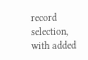record selection, with added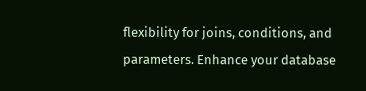flexibility for joins, conditions, and parameters. Enhance your database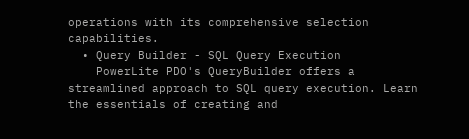operations with its comprehensive selection capabilities.
  • Query Builder - SQL Query Execution
    PowerLite PDO's QueryBuilder offers a streamlined approach to SQL query execution. Learn the essentials of creating and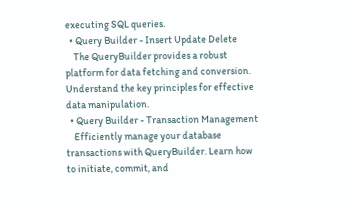executing SQL queries.
  • Query Builder - Insert Update Delete
    The QueryBuilder provides a robust platform for data fetching and conversion. Understand the key principles for effective data manipulation.
  • Query Builder - Transaction Management
    Efficiently manage your database transactions with QueryBuilder. Learn how to initiate, commit, and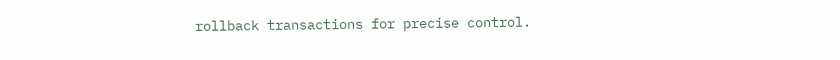rollback transactions for precise control.